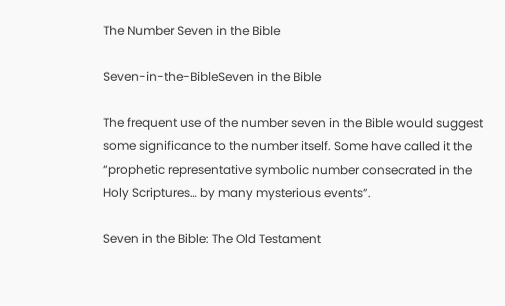The Number Seven in the Bible

Seven-in-the-BibleSeven in the Bible

The frequent use of the number seven in the Bible would suggest some significance to the number itself. Some have called it the “prophetic representative symbolic number consecrated in the Holy Scriptures… by many mysterious events”.

Seven in the Bible: The Old Testament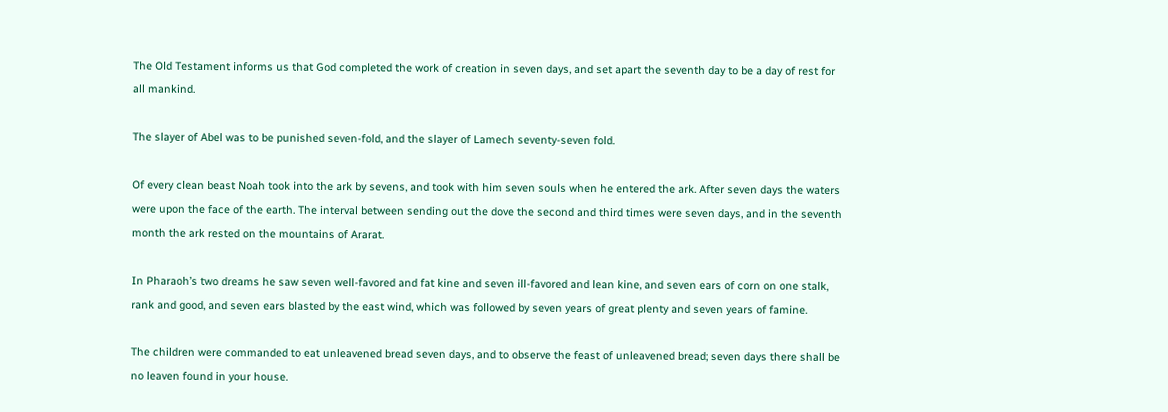The Old Testament informs us that God completed the work of creation in seven days, and set apart the seventh day to be a day of rest for all mankind.

The slayer of Abel was to be punished seven-fold, and the slayer of Lamech seventy-seven fold.

Of every clean beast Noah took into the ark by sevens, and took with him seven souls when he entered the ark. After seven days the waters were upon the face of the earth. The interval between sending out the dove the second and third times were seven days, and in the seventh month the ark rested on the mountains of Ararat.

In Pharaoh’s two dreams he saw seven well-favored and fat kine and seven ill-favored and lean kine, and seven ears of corn on one stalk, rank and good, and seven ears blasted by the east wind, which was followed by seven years of great plenty and seven years of famine.

The children were commanded to eat unleavened bread seven days, and to observe the feast of unleavened bread; seven days there shall be no leaven found in your house.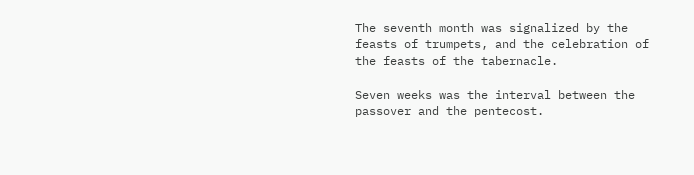The seventh month was signalized by the feasts of trumpets, and the celebration of the feasts of the tabernacle.

Seven weeks was the interval between the passover and the pentecost.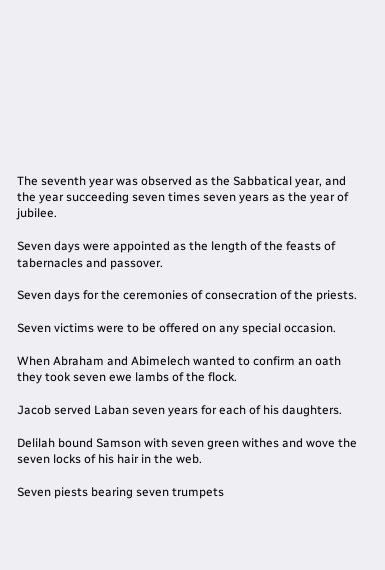The seventh year was observed as the Sabbatical year, and the year succeeding seven times seven years as the year of jubilee.

Seven days were appointed as the length of the feasts of tabernacles and passover.

Seven days for the ceremonies of consecration of the priests.

Seven victims were to be offered on any special occasion.

When Abraham and Abimelech wanted to confirm an oath they took seven ewe lambs of the flock.

Jacob served Laban seven years for each of his daughters.

Delilah bound Samson with seven green withes and wove the seven locks of his hair in the web.

Seven piests bearing seven trumpets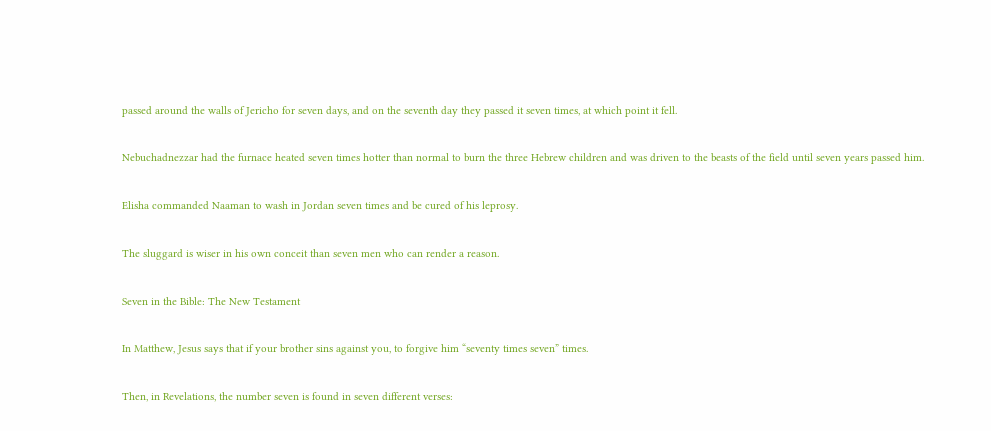passed around the walls of Jericho for seven days, and on the seventh day they passed it seven times, at which point it fell.

Nebuchadnezzar had the furnace heated seven times hotter than normal to burn the three Hebrew children and was driven to the beasts of the field until seven years passed him.

Elisha commanded Naaman to wash in Jordan seven times and be cured of his leprosy.

The sluggard is wiser in his own conceit than seven men who can render a reason.

Seven in the Bible: The New Testament

In Matthew, Jesus says that if your brother sins against you, to forgive him “seventy times seven” times.

Then, in Revelations, the number seven is found in seven different verses: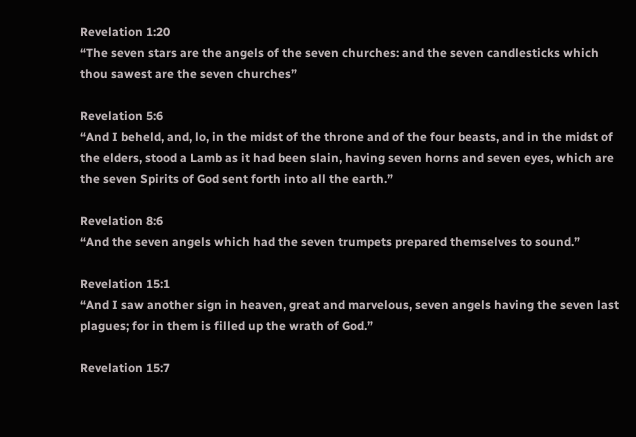Revelation 1:20
“The seven stars are the angels of the seven churches: and the seven candlesticks which thou sawest are the seven churches”

Revelation 5:6
“And I beheld, and, lo, in the midst of the throne and of the four beasts, and in the midst of the elders, stood a Lamb as it had been slain, having seven horns and seven eyes, which are the seven Spirits of God sent forth into all the earth.”

Revelation 8:6
“And the seven angels which had the seven trumpets prepared themselves to sound.”

Revelation 15:1
“And I saw another sign in heaven, great and marvelous, seven angels having the seven last plagues; for in them is filled up the wrath of God.”

Revelation 15:7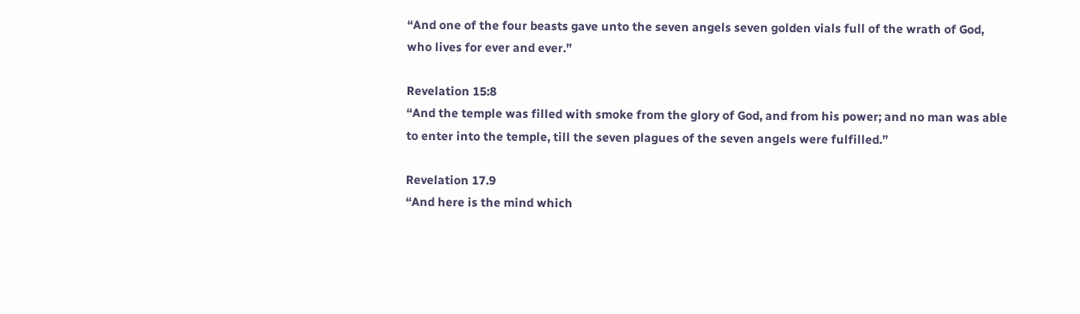“And one of the four beasts gave unto the seven angels seven golden vials full of the wrath of God, who lives for ever and ever.”

Revelation 15:8
“And the temple was filled with smoke from the glory of God, and from his power; and no man was able to enter into the temple, till the seven plagues of the seven angels were fulfilled.”

Revelation 17.9
“And here is the mind which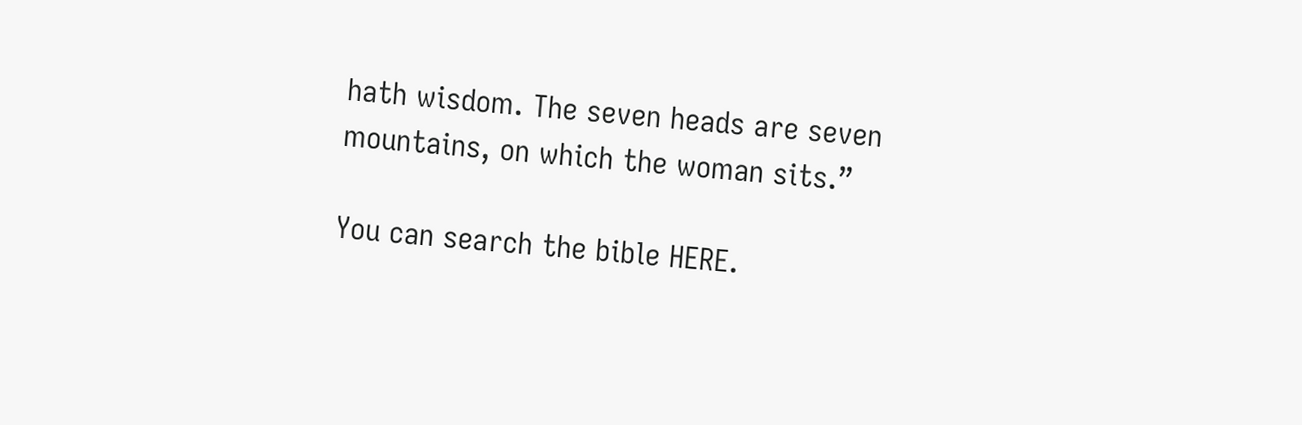hath wisdom. The seven heads are seven mountains, on which the woman sits.”

You can search the bible HERE.